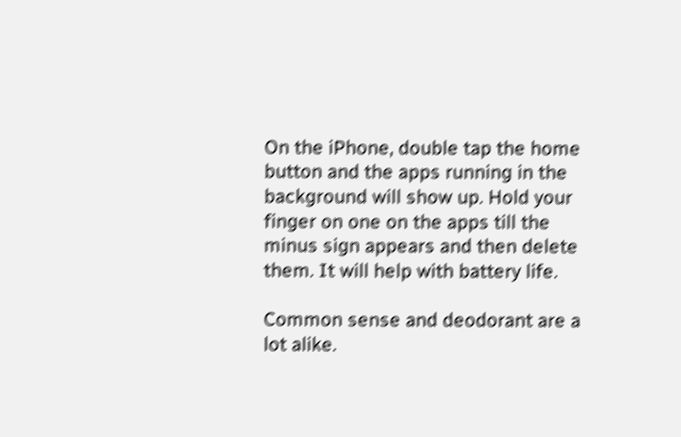On the iPhone, double tap the home button and the apps running in the background will show up. Hold your finger on one on the apps till the minus sign appears and then delete them. It will help with battery life.

Common sense and deodorant are a lot alike.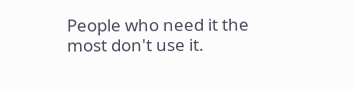People who need it the most don't use it.